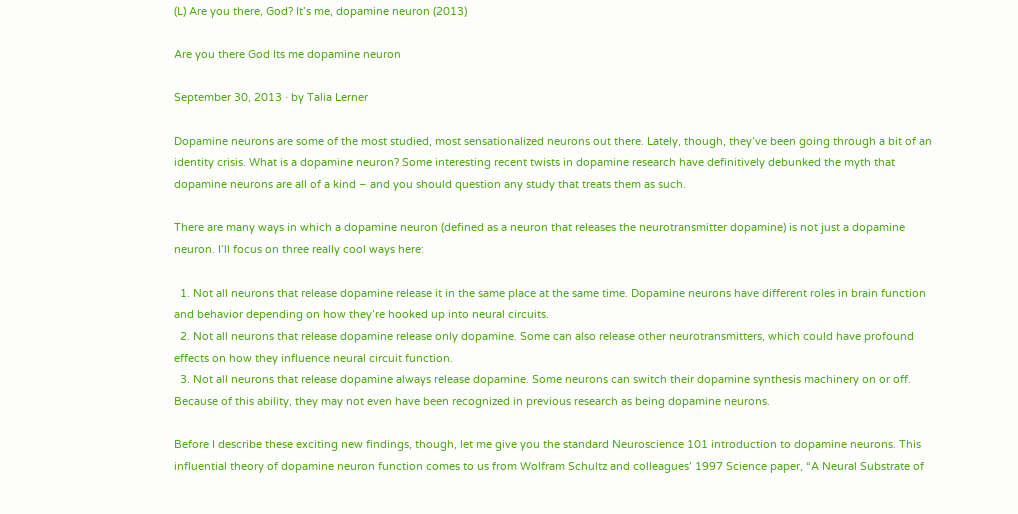(L) Are you there, God? It’s me, dopamine neuron (2013)

Are you there God Its me dopamine neuron

September 30, 2013 · by Talia Lerner

Dopamine neurons are some of the most studied, most sensationalized neurons out there. Lately, though, they’ve been going through a bit of an identity crisis. What is a dopamine neuron? Some interesting recent twists in dopamine research have definitively debunked the myth that dopamine neurons are all of a kind – and you should question any study that treats them as such.

There are many ways in which a dopamine neuron (defined as a neuron that releases the neurotransmitter dopamine) is not just a dopamine neuron. I’ll focus on three really cool ways here:

  1. Not all neurons that release dopamine release it in the same place at the same time. Dopamine neurons have different roles in brain function and behavior depending on how they’re hooked up into neural circuits.
  2. Not all neurons that release dopamine release only dopamine. Some can also release other neurotransmitters, which could have profound effects on how they influence neural circuit function.
  3. Not all neurons that release dopamine always release dopamine. Some neurons can switch their dopamine synthesis machinery on or off. Because of this ability, they may not even have been recognized in previous research as being dopamine neurons.

Before I describe these exciting new findings, though, let me give you the standard Neuroscience 101 introduction to dopamine neurons. This influential theory of dopamine neuron function comes to us from Wolfram Schultz and colleagues’ 1997 Science paper, “A Neural Substrate of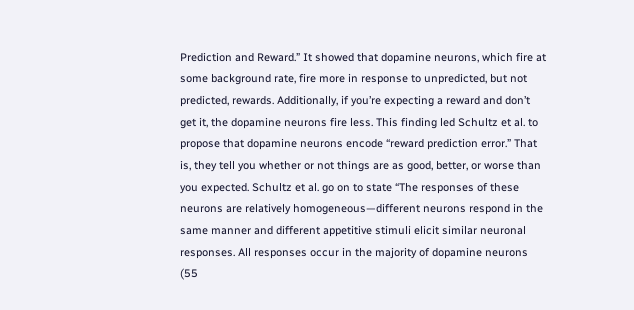Prediction and Reward.” It showed that dopamine neurons, which fire at some background rate, fire more in response to unpredicted, but not predicted, rewards. Additionally, if you’re expecting a reward and don’t get it, the dopamine neurons fire less. This finding led Schultz et al. to propose that dopamine neurons encode “reward prediction error.” That is, they tell you whether or not things are as good, better, or worse than you expected. Schultz et al. go on to state “The responses of these neurons are relatively homogeneous—different neurons respond in the same manner and different appetitive stimuli elicit similar neuronal responses. All responses occur in the majority of dopamine neurons (55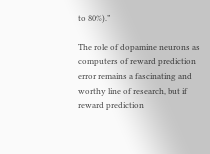to 80%).”

The role of dopamine neurons as computers of reward prediction error remains a fascinating and worthy line of research, but if reward prediction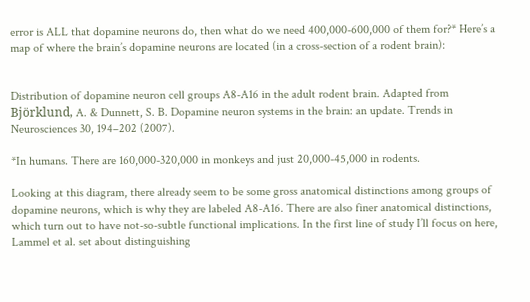error is ALL that dopamine neurons do, then what do we need 400,000-600,000 of them for?* Here’s a map of where the brain’s dopamine neurons are located (in a cross-section of a rodent brain):


Distribution of dopamine neuron cell groups A8-A16 in the adult rodent brain. Adapted from Björklund, A. & Dunnett, S. B. Dopamine neuron systems in the brain: an update. Trends in Neurosciences 30, 194–202 (2007).

*In humans. There are 160,000-320,000 in monkeys and just 20,000-45,000 in rodents.

Looking at this diagram, there already seem to be some gross anatomical distinctions among groups of dopamine neurons, which is why they are labeled A8-A16. There are also finer anatomical distinctions, which turn out to have not-so-subtle functional implications. In the first line of study I’ll focus on here, Lammel et al. set about distinguishing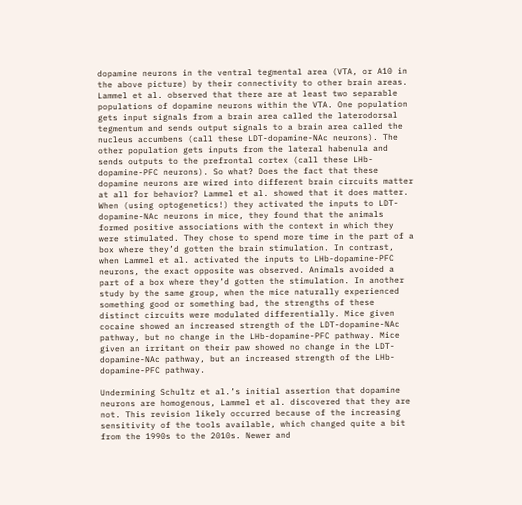dopamine neurons in the ventral tegmental area (VTA, or A10 in the above picture) by their connectivity to other brain areas.  Lammel et al. observed that there are at least two separable populations of dopamine neurons within the VTA. One population gets input signals from a brain area called the laterodorsal tegmentum and sends output signals to a brain area called the nucleus accumbens (call these LDT-dopamine-NAc neurons). The other population gets inputs from the lateral habenula and sends outputs to the prefrontal cortex (call these LHb-dopamine-PFC neurons). So what? Does the fact that these dopamine neurons are wired into different brain circuits matter at all for behavior? Lammel et al. showed that it does matter. When (using optogenetics!) they activated the inputs to LDT-dopamine-NAc neurons in mice, they found that the animals formed positive associations with the context in which they were stimulated. They chose to spend more time in the part of a box where they’d gotten the brain stimulation. In contrast, when Lammel et al. activated the inputs to LHb-dopamine-PFC neurons, the exact opposite was observed. Animals avoided a part of a box where they’d gotten the stimulation. In another study by the same group, when the mice naturally experienced something good or something bad, the strengths of these distinct circuits were modulated differentially. Mice given cocaine showed an increased strength of the LDT-dopamine-NAc pathway, but no change in the LHb-dopamine-PFC pathway. Mice given an irritant on their paw showed no change in the LDT-dopamine-NAc pathway, but an increased strength of the LHb-dopamine-PFC pathway.

Undermining Schultz et al.’s initial assertion that dopamine neurons are homogenous, Lammel et al. discovered that they are not. This revision likely occurred because of the increasing sensitivity of the tools available, which changed quite a bit from the 1990s to the 2010s. Newer and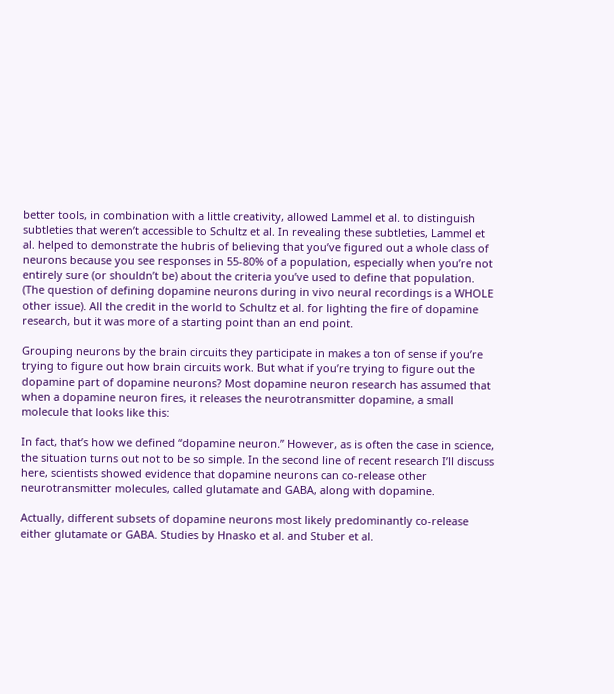better tools, in combination with a little creativity, allowed Lammel et al. to distinguish subtleties that weren’t accessible to Schultz et al. In revealing these subtleties, Lammel et al. helped to demonstrate the hubris of believing that you’ve figured out a whole class of neurons because you see responses in 55-80% of a population, especially when you’re not entirely sure (or shouldn’t be) about the criteria you’ve used to define that population. (The question of defining dopamine neurons during in vivo neural recordings is a WHOLE other issue). All the credit in the world to Schultz et al. for lighting the fire of dopamine research, but it was more of a starting point than an end point.

Grouping neurons by the brain circuits they participate in makes a ton of sense if you’re trying to figure out how brain circuits work. But what if you’re trying to figure out the dopamine part of dopamine neurons? Most dopamine neuron research has assumed that when a dopamine neuron fires, it releases the neurotransmitter dopamine, a small molecule that looks like this:

In fact, that’s how we defined “dopamine neuron.” However, as is often the case in science, the situation turns out not to be so simple. In the second line of recent research I’ll discuss here, scientists showed evidence that dopamine neurons can co-release other neurotransmitter molecules, called glutamate and GABA, along with dopamine.

Actually, different subsets of dopamine neurons most likely predominantly co-release either glutamate or GABA. Studies by Hnasko et al. and Stuber et al.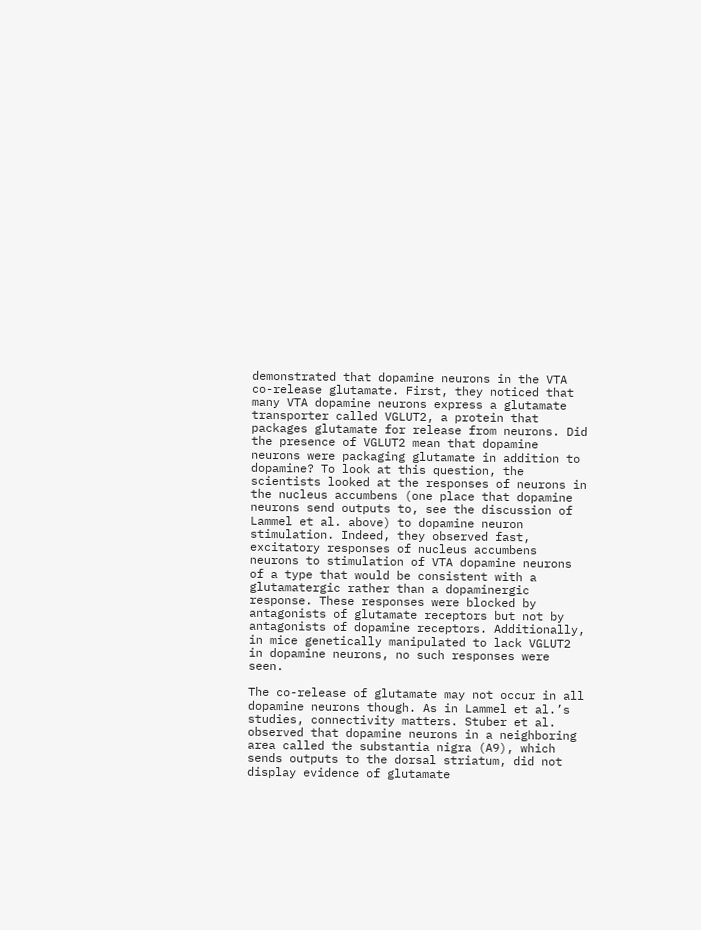demonstrated that dopamine neurons in the VTA co-release glutamate. First, they noticed that many VTA dopamine neurons express a glutamate transporter called VGLUT2, a protein that packages glutamate for release from neurons. Did the presence of VGLUT2 mean that dopamine neurons were packaging glutamate in addition to dopamine? To look at this question, the scientists looked at the responses of neurons in the nucleus accumbens (one place that dopamine neurons send outputs to, see the discussion of Lammel et al. above) to dopamine neuron stimulation. Indeed, they observed fast, excitatory responses of nucleus accumbens neurons to stimulation of VTA dopamine neurons of a type that would be consistent with a glutamatergic rather than a dopaminergic response. These responses were blocked by antagonists of glutamate receptors but not by antagonists of dopamine receptors. Additionally, in mice genetically manipulated to lack VGLUT2 in dopamine neurons, no such responses were seen.

The co-release of glutamate may not occur in all dopamine neurons though. As in Lammel et al.’s studies, connectivity matters. Stuber et al. observed that dopamine neurons in a neighboring area called the substantia nigra (A9), which sends outputs to the dorsal striatum, did not display evidence of glutamate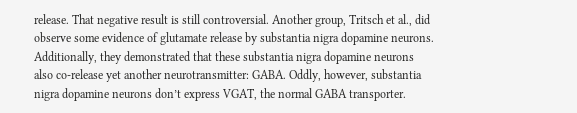release. That negative result is still controversial. Another group, Tritsch et al., did observe some evidence of glutamate release by substantia nigra dopamine neurons. Additionally, they demonstrated that these substantia nigra dopamine neurons also co-release yet another neurotransmitter: GABA. Oddly, however, substantia nigra dopamine neurons don’t express VGAT, the normal GABA transporter.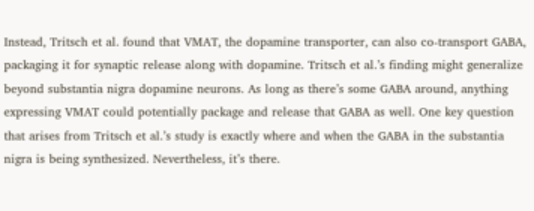Instead, Tritsch et al. found that VMAT, the dopamine transporter, can also co-transport GABA, packaging it for synaptic release along with dopamine. Tritsch et al.’s finding might generalize beyond substantia nigra dopamine neurons. As long as there’s some GABA around, anything expressing VMAT could potentially package and release that GABA as well. One key question that arises from Tritsch et al.’s study is exactly where and when the GABA in the substantia nigra is being synthesized. Nevertheless, it’s there.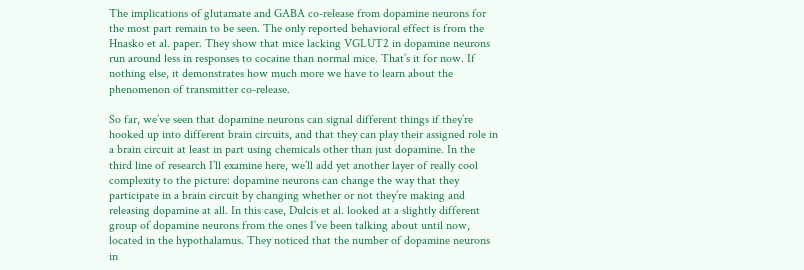The implications of glutamate and GABA co-release from dopamine neurons for the most part remain to be seen. The only reported behavioral effect is from the Hnasko et al. paper. They show that mice lacking VGLUT2 in dopamine neurons run around less in responses to cocaine than normal mice. That’s it for now. If nothing else, it demonstrates how much more we have to learn about the phenomenon of transmitter co-release.

So far, we’ve seen that dopamine neurons can signal different things if they’re hooked up into different brain circuits, and that they can play their assigned role in a brain circuit at least in part using chemicals other than just dopamine. In the third line of research I’ll examine here, we’ll add yet another layer of really cool complexity to the picture: dopamine neurons can change the way that they participate in a brain circuit by changing whether or not they’re making and releasing dopamine at all. In this case, Dulcis et al. looked at a slightly different group of dopamine neurons from the ones I’ve been talking about until now, located in the hypothalamus. They noticed that the number of dopamine neurons in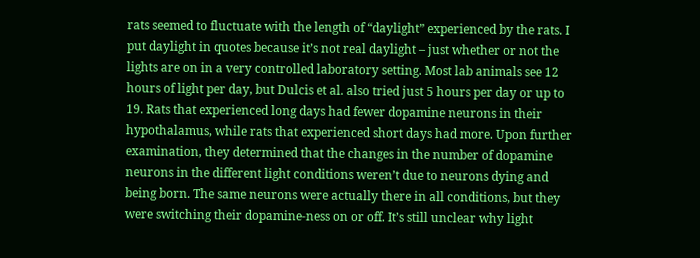rats seemed to fluctuate with the length of “daylight” experienced by the rats. I put daylight in quotes because it’s not real daylight – just whether or not the lights are on in a very controlled laboratory setting. Most lab animals see 12 hours of light per day, but Dulcis et al. also tried just 5 hours per day or up to 19. Rats that experienced long days had fewer dopamine neurons in their hypothalamus, while rats that experienced short days had more. Upon further examination, they determined that the changes in the number of dopamine neurons in the different light conditions weren’t due to neurons dying and being born. The same neurons were actually there in all conditions, but they were switching their dopamine-ness on or off. It’s still unclear why light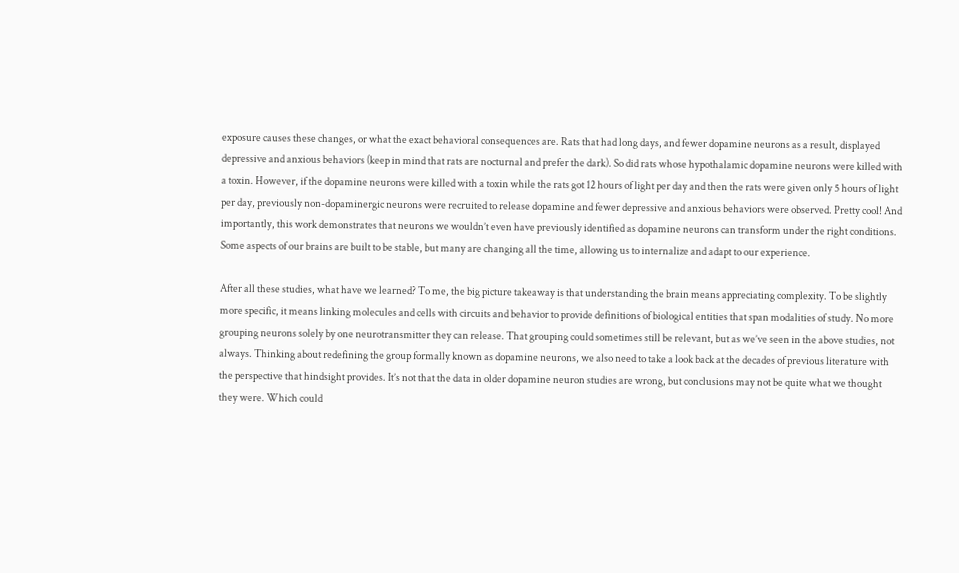exposure causes these changes, or what the exact behavioral consequences are. Rats that had long days, and fewer dopamine neurons as a result, displayed depressive and anxious behaviors (keep in mind that rats are nocturnal and prefer the dark). So did rats whose hypothalamic dopamine neurons were killed with a toxin. However, if the dopamine neurons were killed with a toxin while the rats got 12 hours of light per day and then the rats were given only 5 hours of light per day, previously non-dopaminergic neurons were recruited to release dopamine and fewer depressive and anxious behaviors were observed. Pretty cool! And importantly, this work demonstrates that neurons we wouldn’t even have previously identified as dopamine neurons can transform under the right conditions. Some aspects of our brains are built to be stable, but many are changing all the time, allowing us to internalize and adapt to our experience.

After all these studies, what have we learned? To me, the big picture takeaway is that understanding the brain means appreciating complexity. To be slightly more specific, it means linking molecules and cells with circuits and behavior to provide definitions of biological entities that span modalities of study. No more grouping neurons solely by one neurotransmitter they can release. That grouping could sometimes still be relevant, but as we’ve seen in the above studies, not always. Thinking about redefining the group formally known as dopamine neurons, we also need to take a look back at the decades of previous literature with the perspective that hindsight provides. It’s not that the data in older dopamine neuron studies are wrong, but conclusions may not be quite what we thought they were. Which could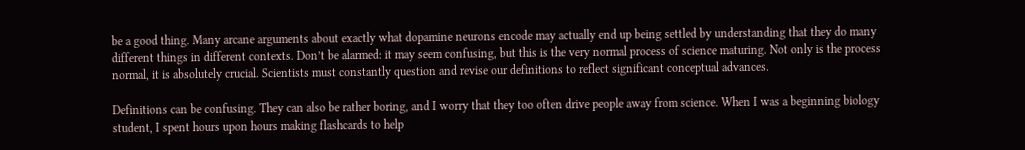be a good thing. Many arcane arguments about exactly what dopamine neurons encode may actually end up being settled by understanding that they do many different things in different contexts. Don’t be alarmed: it may seem confusing, but this is the very normal process of science maturing. Not only is the process normal, it is absolutely crucial. Scientists must constantly question and revise our definitions to reflect significant conceptual advances.

Definitions can be confusing. They can also be rather boring, and I worry that they too often drive people away from science. When I was a beginning biology student, I spent hours upon hours making flashcards to help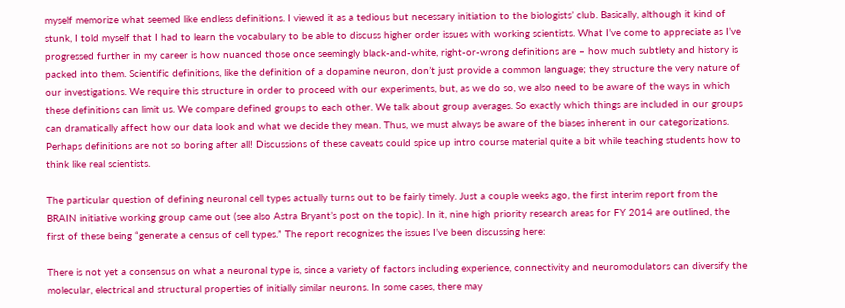myself memorize what seemed like endless definitions. I viewed it as a tedious but necessary initiation to the biologists’ club. Basically, although it kind of stunk, I told myself that I had to learn the vocabulary to be able to discuss higher order issues with working scientists. What I’ve come to appreciate as I’ve progressed further in my career is how nuanced those once seemingly black-and-white, right-or-wrong definitions are – how much subtlety and history is packed into them. Scientific definitions, like the definition of a dopamine neuron, don’t just provide a common language; they structure the very nature of our investigations. We require this structure in order to proceed with our experiments, but, as we do so, we also need to be aware of the ways in which these definitions can limit us. We compare defined groups to each other. We talk about group averages. So exactly which things are included in our groups can dramatically affect how our data look and what we decide they mean. Thus, we must always be aware of the biases inherent in our categorizations. Perhaps definitions are not so boring after all! Discussions of these caveats could spice up intro course material quite a bit while teaching students how to think like real scientists.

The particular question of defining neuronal cell types actually turns out to be fairly timely. Just a couple weeks ago, the first interim report from the BRAIN initiative working group came out (see also Astra Bryant’s post on the topic). In it, nine high priority research areas for FY 2014 are outlined, the first of these being “generate a census of cell types.” The report recognizes the issues I’ve been discussing here:

There is not yet a consensus on what a neuronal type is, since a variety of factors including experience, connectivity and neuromodulators can diversify the molecular, electrical and structural properties of initially similar neurons. In some cases, there may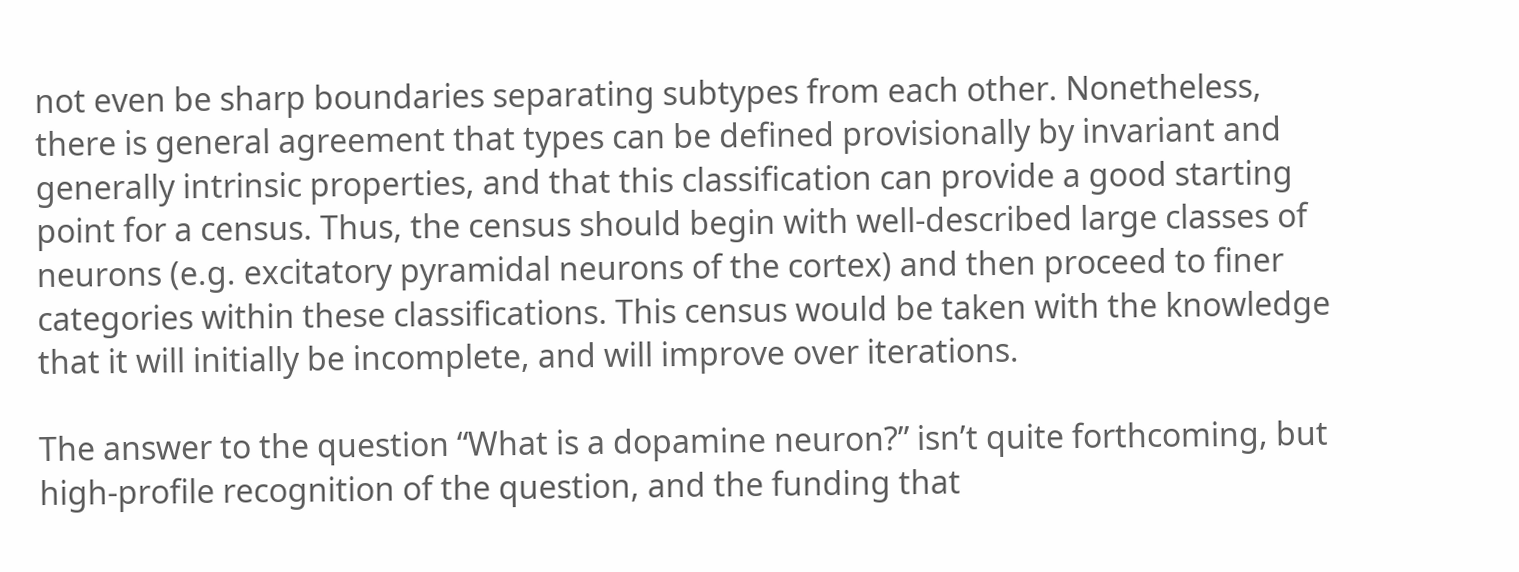not even be sharp boundaries separating subtypes from each other. Nonetheless, there is general agreement that types can be defined provisionally by invariant and generally intrinsic properties, and that this classification can provide a good starting point for a census. Thus, the census should begin with well-described large classes of neurons (e.g. excitatory pyramidal neurons of the cortex) and then proceed to finer categories within these classifications. This census would be taken with the knowledge that it will initially be incomplete, and will improve over iterations.

The answer to the question “What is a dopamine neuron?” isn’t quite forthcoming, but high-profile recognition of the question, and the funding that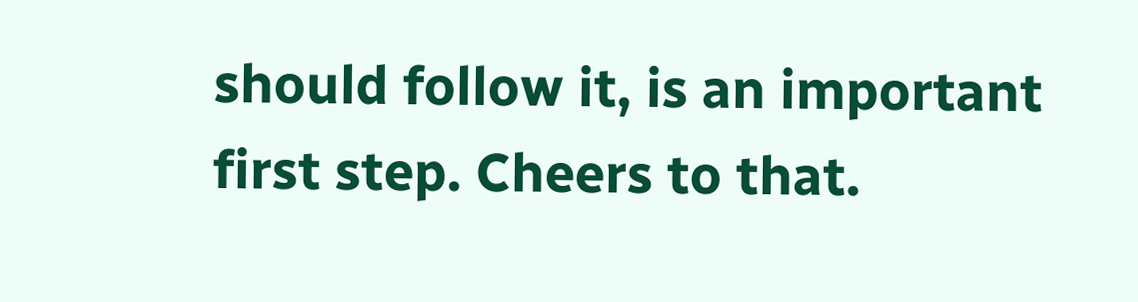should follow it, is an important first step. Cheers to that.